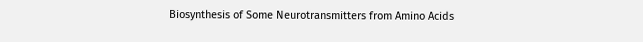Biosynthesis of Some Neurotransmitters from Amino Acids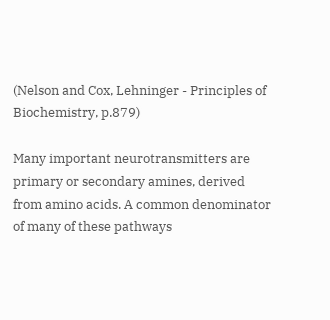(Nelson and Cox, Lehninger - Principles of Biochemistry, p.879)

Many important neurotransmitters are primary or secondary amines, derived from amino acids. A common denominator of many of these pathways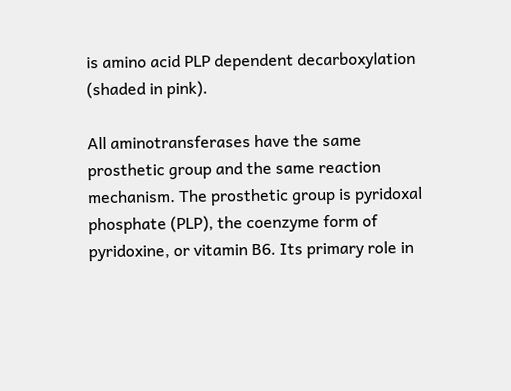is amino acid PLP dependent decarboxylation (shaded in pink).

All aminotransferases have the same prosthetic group and the same reaction mechanism. The prosthetic group is pyridoxal phosphate (PLP), the coenzyme form of pyridoxine, or vitamin B6. Its primary role in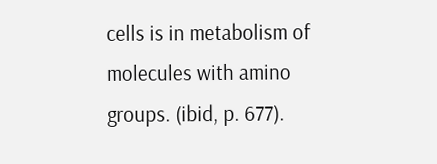cells is in metabolism of molecules with amino groups. (ibid, p. 677).